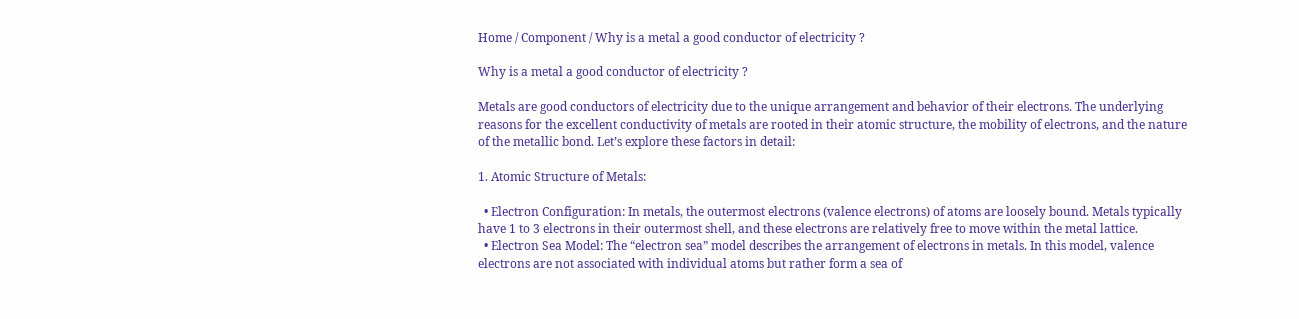Home / Component / Why is a metal a good conductor of electricity ?

Why is a metal a good conductor of electricity ?

Metals are good conductors of electricity due to the unique arrangement and behavior of their electrons. The underlying reasons for the excellent conductivity of metals are rooted in their atomic structure, the mobility of electrons, and the nature of the metallic bond. Let’s explore these factors in detail:

1. Atomic Structure of Metals:

  • Electron Configuration: In metals, the outermost electrons (valence electrons) of atoms are loosely bound. Metals typically have 1 to 3 electrons in their outermost shell, and these electrons are relatively free to move within the metal lattice.
  • Electron Sea Model: The “electron sea” model describes the arrangement of electrons in metals. In this model, valence electrons are not associated with individual atoms but rather form a sea of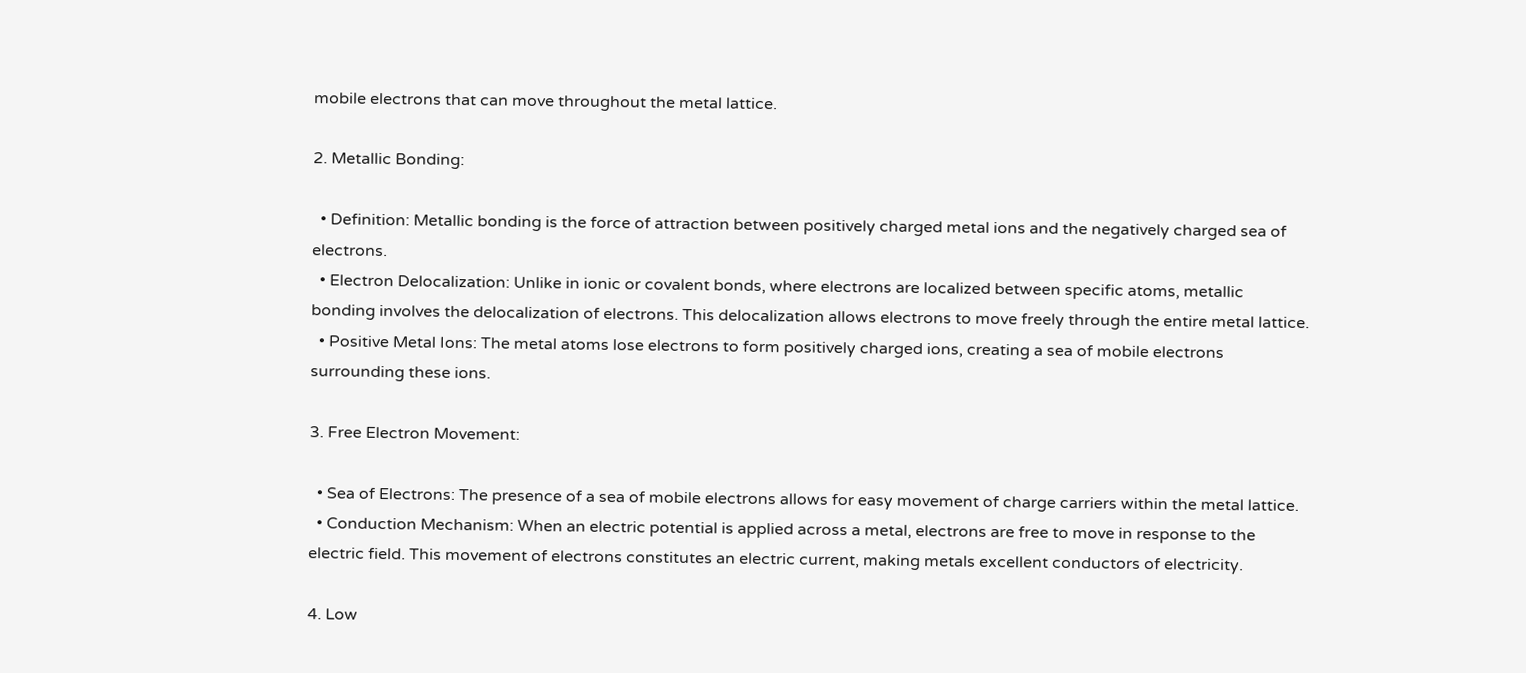mobile electrons that can move throughout the metal lattice.

2. Metallic Bonding:

  • Definition: Metallic bonding is the force of attraction between positively charged metal ions and the negatively charged sea of electrons.
  • Electron Delocalization: Unlike in ionic or covalent bonds, where electrons are localized between specific atoms, metallic bonding involves the delocalization of electrons. This delocalization allows electrons to move freely through the entire metal lattice.
  • Positive Metal Ions: The metal atoms lose electrons to form positively charged ions, creating a sea of mobile electrons surrounding these ions.

3. Free Electron Movement:

  • Sea of Electrons: The presence of a sea of mobile electrons allows for easy movement of charge carriers within the metal lattice.
  • Conduction Mechanism: When an electric potential is applied across a metal, electrons are free to move in response to the electric field. This movement of electrons constitutes an electric current, making metals excellent conductors of electricity.

4. Low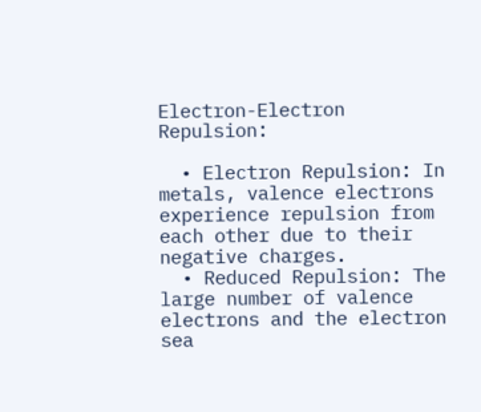Electron-Electron Repulsion:

  • Electron Repulsion: In metals, valence electrons experience repulsion from each other due to their negative charges.
  • Reduced Repulsion: The large number of valence electrons and the electron sea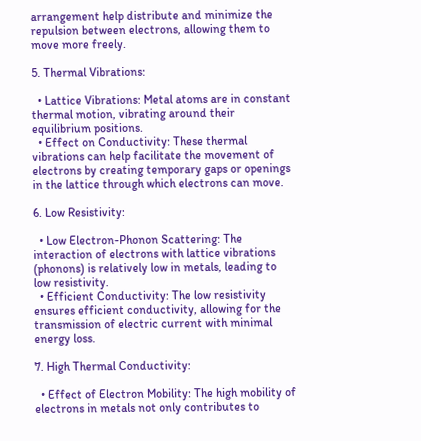arrangement help distribute and minimize the repulsion between electrons, allowing them to move more freely.

5. Thermal Vibrations:

  • Lattice Vibrations: Metal atoms are in constant thermal motion, vibrating around their equilibrium positions.
  • Effect on Conductivity: These thermal vibrations can help facilitate the movement of electrons by creating temporary gaps or openings in the lattice through which electrons can move.

6. Low Resistivity:

  • Low Electron-Phonon Scattering: The interaction of electrons with lattice vibrations (phonons) is relatively low in metals, leading to low resistivity.
  • Efficient Conductivity: The low resistivity ensures efficient conductivity, allowing for the transmission of electric current with minimal energy loss.

7. High Thermal Conductivity:

  • Effect of Electron Mobility: The high mobility of electrons in metals not only contributes to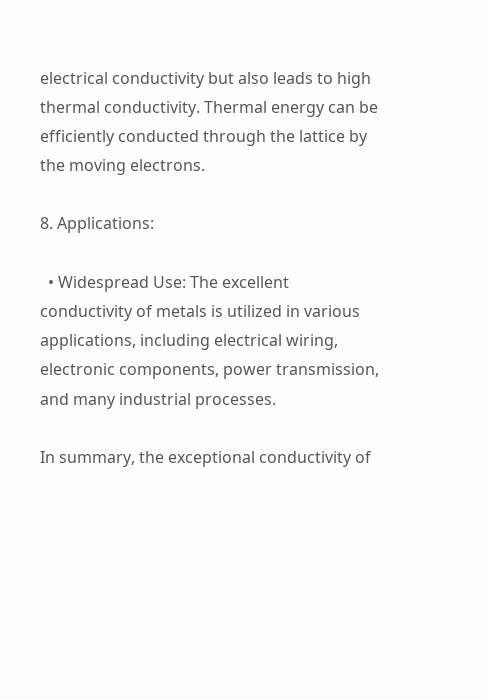electrical conductivity but also leads to high thermal conductivity. Thermal energy can be efficiently conducted through the lattice by the moving electrons.

8. Applications:

  • Widespread Use: The excellent conductivity of metals is utilized in various applications, including electrical wiring, electronic components, power transmission, and many industrial processes.

In summary, the exceptional conductivity of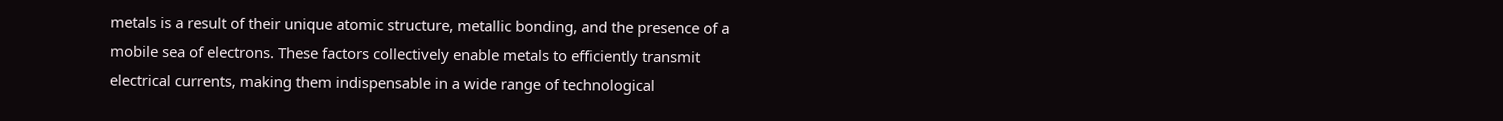metals is a result of their unique atomic structure, metallic bonding, and the presence of a mobile sea of electrons. These factors collectively enable metals to efficiently transmit electrical currents, making them indispensable in a wide range of technological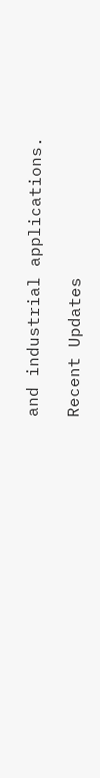and industrial applications.

Recent Updates